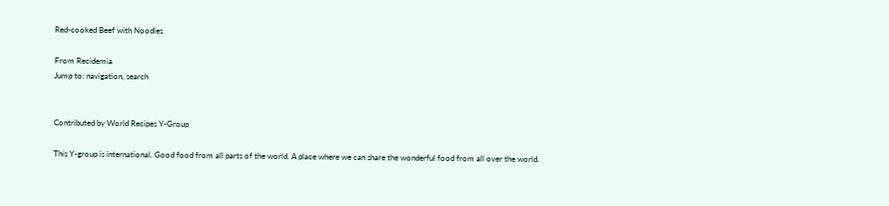Red-cooked Beef with Noodles

From Recidemia
Jump to: navigation, search


Contributed by World Recipes Y-Group

This Y-group is international. Good food from all parts of the world. A place where we can share the wonderful food from all over the world.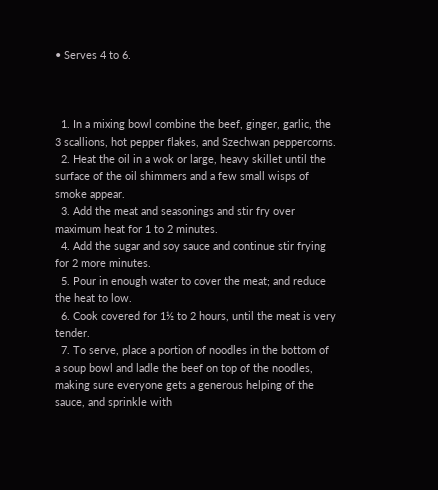• Serves 4 to 6.



  1. In a mixing bowl combine the beef, ginger, garlic, the 3 scallions, hot pepper flakes, and Szechwan peppercorns.
  2. Heat the oil in a wok or large, heavy skillet until the surface of the oil shimmers and a few small wisps of smoke appear.
  3. Add the meat and seasonings and stir fry over maximum heat for 1 to 2 minutes.
  4. Add the sugar and soy sauce and continue stir frying for 2 more minutes.
  5. Pour in enough water to cover the meat; and reduce the heat to low.
  6. Cook covered for 1½ to 2 hours, until the meat is very tender.
  7. To serve, place a portion of noodles in the bottom of a soup bowl and ladle the beef on top of the noodles, making sure everyone gets a generous helping of the sauce, and sprinkle with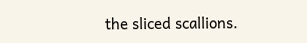the sliced scallions.